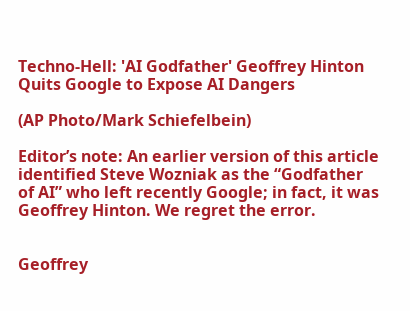Techno-Hell: 'AI Godfather' Geoffrey Hinton Quits Google to Expose AI Dangers

(AP Photo/Mark Schiefelbein)

Editor’s note: An earlier version of this article identified Steve Wozniak as the “Godfather of AI” who left recently Google; in fact, it was Geoffrey Hinton. We regret the error.


Geoffrey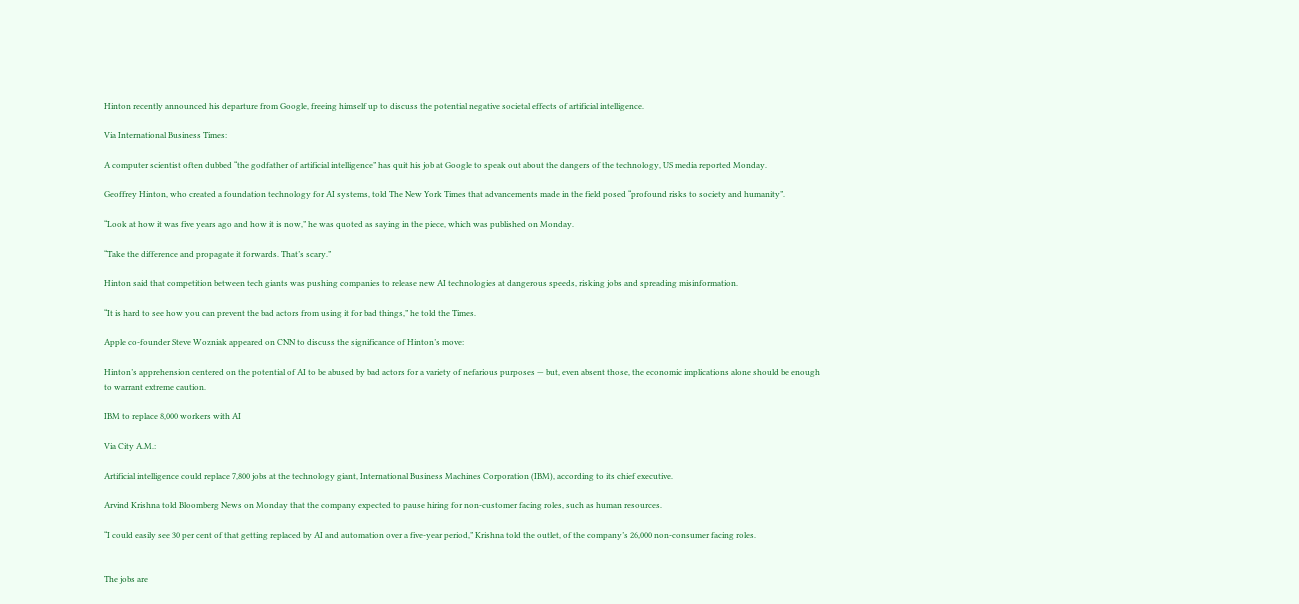Hinton recently announced his departure from Google, freeing himself up to discuss the potential negative societal effects of artificial intelligence.

Via International Business Times:

A computer scientist often dubbed “the godfather of artificial intelligence” has quit his job at Google to speak out about the dangers of the technology, US media reported Monday.

Geoffrey Hinton, who created a foundation technology for AI systems, told The New York Times that advancements made in the field posed “profound risks to society and humanity”.

“Look at how it was five years ago and how it is now,” he was quoted as saying in the piece, which was published on Monday.

“Take the difference and propagate it forwards. That’s scary.”

Hinton said that competition between tech giants was pushing companies to release new AI technologies at dangerous speeds, risking jobs and spreading misinformation.

“It is hard to see how you can prevent the bad actors from using it for bad things,” he told the Times.

Apple co-founder Steve Wozniak appeared on CNN to discuss the significance of Hinton’s move:

Hinton’s apprehension centered on the potential of AI to be abused by bad actors for a variety of nefarious purposes — but, even absent those, the economic implications alone should be enough to warrant extreme caution.

IBM to replace 8,000 workers with AI

Via City A.M.:

Artificial intelligence could replace 7,800 jobs at the technology giant, International Business Machines Corporation (IBM), according to its chief executive.

Arvind Krishna told Bloomberg News on Monday that the company expected to pause hiring for non-customer facing roles, such as human resources.

“I could easily see 30 per cent of that getting replaced by AI and automation over a five-year period,” Krishna told the outlet, of the company’s 26,000 non-consumer facing roles.


The jobs are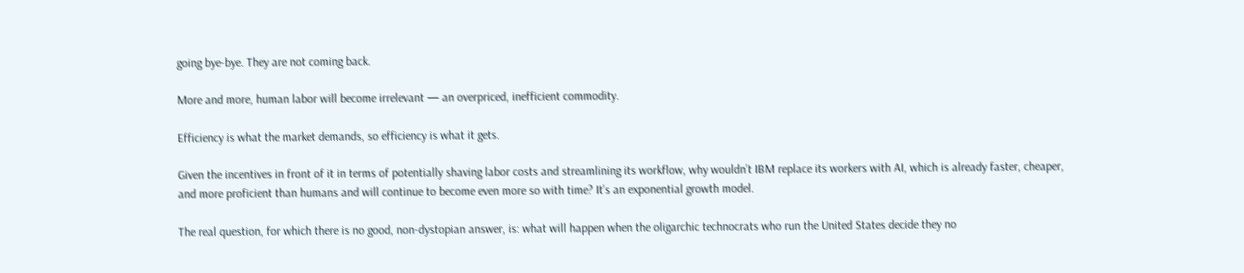going bye-bye. They are not coming back.

More and more, human labor will become irrelevant — an overpriced, inefficient commodity.

Efficiency is what the market demands, so efficiency is what it gets.

Given the incentives in front of it in terms of potentially shaving labor costs and streamlining its workflow, why wouldn’t IBM replace its workers with AI, which is already faster, cheaper, and more proficient than humans and will continue to become even more so with time? It’s an exponential growth model.

The real question, for which there is no good, non-dystopian answer, is: what will happen when the oligarchic technocrats who run the United States decide they no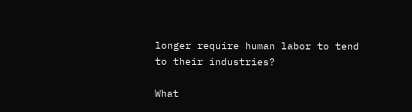longer require human labor to tend to their industries?

What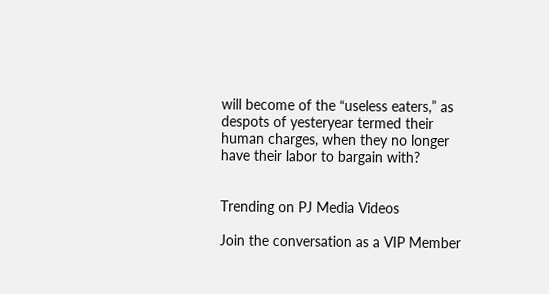will become of the “useless eaters,” as despots of yesteryear termed their human charges, when they no longer have their labor to bargain with?


Trending on PJ Media Videos

Join the conversation as a VIP Member